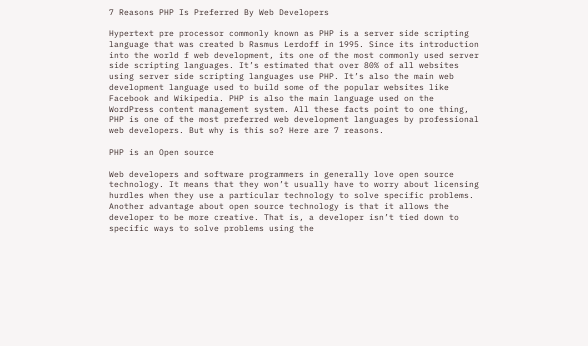7 Reasons PHP Is Preferred By Web Developers

Hypertext pre processor commonly known as PHP is a server side scripting language that was created b Rasmus Lerdoff in 1995. Since its introduction into the world f web development, its one of the most commonly used server side scripting languages. It’s estimated that over 80% of all websites using server side scripting languages use PHP. It’s also the main web development language used to build some of the popular websites like Facebook and Wikipedia. PHP is also the main language used on the WordPress content management system. All these facts point to one thing, PHP is one of the most preferred web development languages by professional web developers. But why is this so? Here are 7 reasons.

PHP is an Open source

Web developers and software programmers in generally love open source technology. It means that they won’t usually have to worry about licensing hurdles when they use a particular technology to solve specific problems. Another advantage about open source technology is that it allows the developer to be more creative. That is, a developer isn’t tied down to specific ways to solve problems using the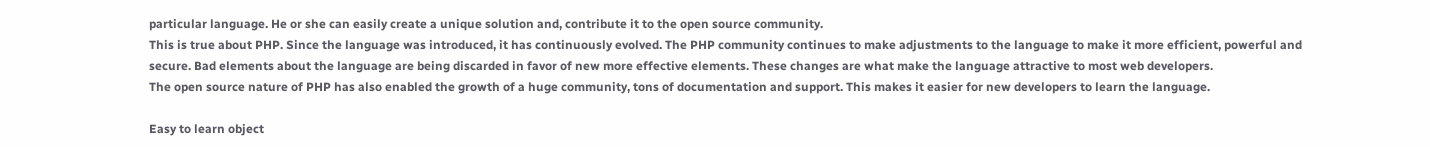particular language. He or she can easily create a unique solution and, contribute it to the open source community.
This is true about PHP. Since the language was introduced, it has continuously evolved. The PHP community continues to make adjustments to the language to make it more efficient, powerful and secure. Bad elements about the language are being discarded in favor of new more effective elements. These changes are what make the language attractive to most web developers.
The open source nature of PHP has also enabled the growth of a huge community, tons of documentation and support. This makes it easier for new developers to learn the language.

Easy to learn object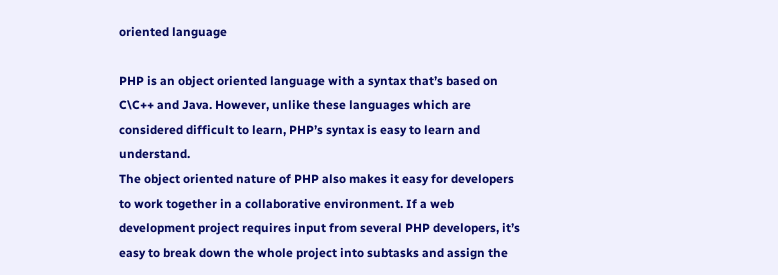oriented language

PHP is an object oriented language with a syntax that’s based on C\C++ and Java. However, unlike these languages which are considered difficult to learn, PHP’s syntax is easy to learn and understand.
The object oriented nature of PHP also makes it easy for developers to work together in a collaborative environment. If a web development project requires input from several PHP developers, it’s easy to break down the whole project into subtasks and assign the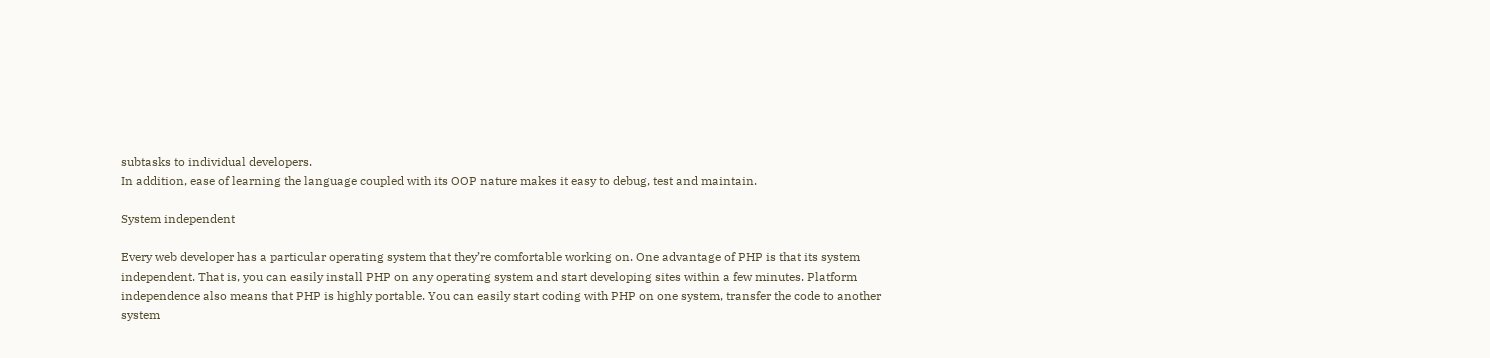subtasks to individual developers.
In addition, ease of learning the language coupled with its OOP nature makes it easy to debug, test and maintain.

System independent

Every web developer has a particular operating system that they’re comfortable working on. One advantage of PHP is that its system independent. That is, you can easily install PHP on any operating system and start developing sites within a few minutes. Platform independence also means that PHP is highly portable. You can easily start coding with PHP on one system, transfer the code to another system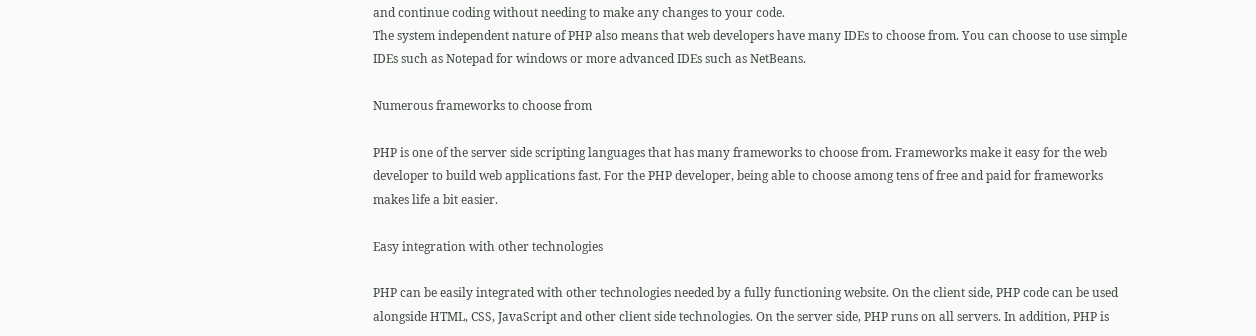and continue coding without needing to make any changes to your code.
The system independent nature of PHP also means that web developers have many IDEs to choose from. You can choose to use simple IDEs such as Notepad for windows or more advanced IDEs such as NetBeans.

Numerous frameworks to choose from

PHP is one of the server side scripting languages that has many frameworks to choose from. Frameworks make it easy for the web developer to build web applications fast. For the PHP developer, being able to choose among tens of free and paid for frameworks makes life a bit easier.

Easy integration with other technologies

PHP can be easily integrated with other technologies needed by a fully functioning website. On the client side, PHP code can be used alongside HTML, CSS, JavaScript and other client side technologies. On the server side, PHP runs on all servers. In addition, PHP is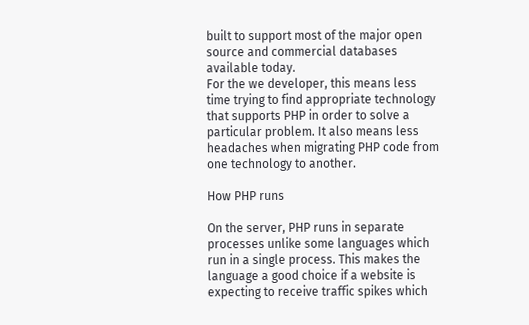built to support most of the major open source and commercial databases available today.
For the we developer, this means less time trying to find appropriate technology that supports PHP in order to solve a particular problem. It also means less headaches when migrating PHP code from one technology to another.

How PHP runs

On the server, PHP runs in separate processes unlike some languages which run in a single process. This makes the language a good choice if a website is expecting to receive traffic spikes which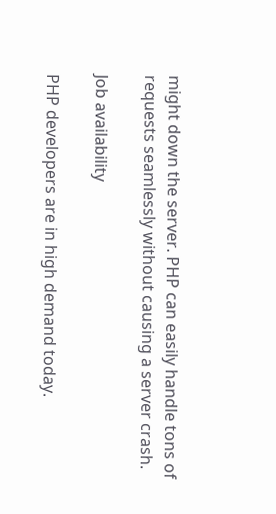might down the server. PHP can easily handle tons of requests seamlessly without causing a server crash.

Job availability

PHP developers are in high demand today.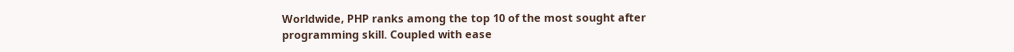Worldwide, PHP ranks among the top 10 of the most sought after programming skill. Coupled with ease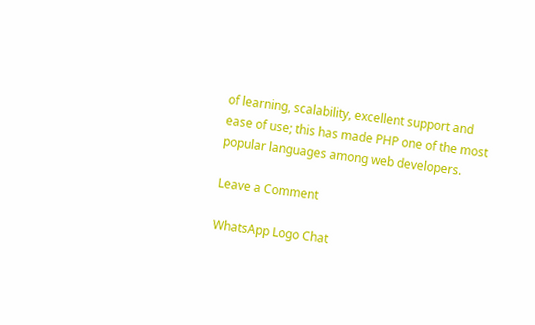of learning, scalability, excellent support and ease of use; this has made PHP one of the most popular languages among web developers.

Leave a Comment

WhatsApp Logo Chat